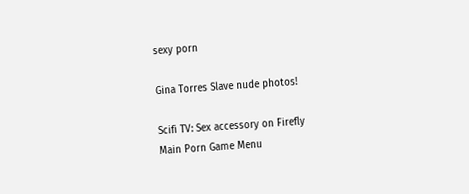sexy porn

Gina Torres Slave nude photos!

Scifi TV: Sex accessory on Firefly
Main Porn Game Menu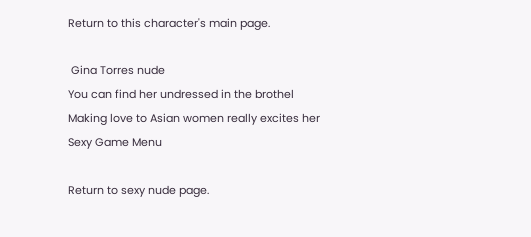Return to this character's main page.

 Gina Torres nude
You can find her undressed in the brothel
Making love to Asian women really excites her
Sexy Game Menu

Return to sexy nude page.